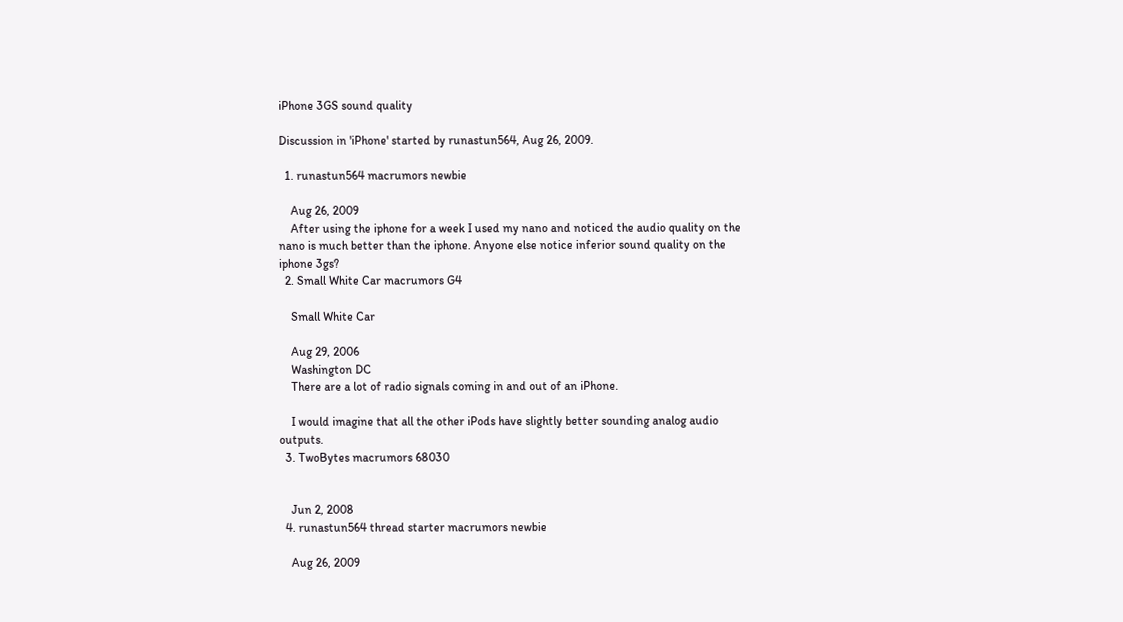iPhone 3GS sound quality

Discussion in 'iPhone' started by runastun564, Aug 26, 2009.

  1. runastun564 macrumors newbie

    Aug 26, 2009
    After using the iphone for a week I used my nano and noticed the audio quality on the nano is much better than the iphone. Anyone else notice inferior sound quality on the iphone 3gs?
  2. Small White Car macrumors G4

    Small White Car

    Aug 29, 2006
    Washington DC
    There are a lot of radio signals coming in and out of an iPhone.

    I would imagine that all the other iPods have slightly better sounding analog audio outputs.
  3. TwoBytes macrumors 68030


    Jun 2, 2008
  4. runastun564 thread starter macrumors newbie

    Aug 26, 2009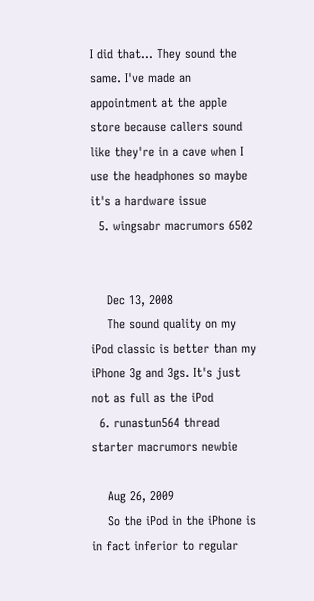I did that... They sound the same. I've made an appointment at the apple store because callers sound like they're in a cave when I use the headphones so maybe it's a hardware issue
  5. wingsabr macrumors 6502


    Dec 13, 2008
    The sound quality on my iPod classic is better than my iPhone 3g and 3gs. It's just not as full as the iPod
  6. runastun564 thread starter macrumors newbie

    Aug 26, 2009
    So the iPod in the iPhone is in fact inferior to regular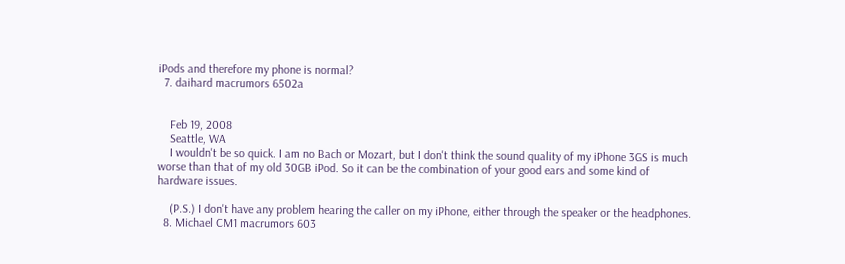iPods and therefore my phone is normal?
  7. daihard macrumors 6502a


    Feb 19, 2008
    Seattle, WA
    I wouldn't be so quick. I am no Bach or Mozart, but I don't think the sound quality of my iPhone 3GS is much worse than that of my old 30GB iPod. So it can be the combination of your good ears and some kind of hardware issues.

    (P.S.) I don't have any problem hearing the caller on my iPhone, either through the speaker or the headphones.
  8. Michael CM1 macrumors 603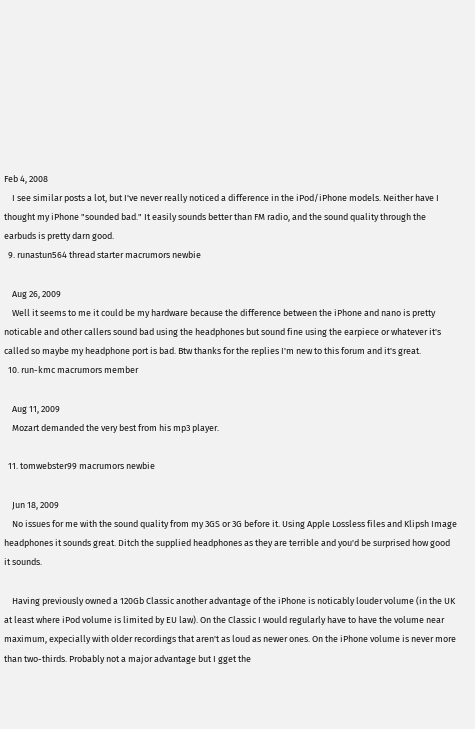Feb 4, 2008
    I see similar posts a lot, but I've never really noticed a difference in the iPod/iPhone models. Neither have I thought my iPhone "sounded bad." It easily sounds better than FM radio, and the sound quality through the earbuds is pretty darn good.
  9. runastun564 thread starter macrumors newbie

    Aug 26, 2009
    Well it seems to me it could be my hardware because the difference between the iPhone and nano is pretty noticable and other callers sound bad using the headphones but sound fine using the earpiece or whatever it's called so maybe my headphone port is bad. Btw thanks for the replies I'm new to this forum and it's great.
  10. run-kmc macrumors member

    Aug 11, 2009
    Mozart demanded the very best from his mp3 player.

  11. tomwebster99 macrumors newbie

    Jun 18, 2009
    No issues for me with the sound quality from my 3GS or 3G before it. Using Apple Lossless files and Klipsh Image headphones it sounds great. Ditch the supplied headphones as they are terrible and you'd be surprised how good it sounds.

    Having previously owned a 120Gb Classic another advantage of the iPhone is noticably louder volume (in the UK at least where iPod volume is limited by EU law). On the Classic I would regularly have to have the volume near maximum, expecially with older recordings that aren't as loud as newer ones. On the iPhone volume is never more than two-thirds. Probably not a major advantage but I gget the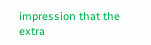impression that the extra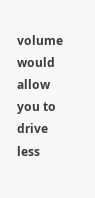volume would allow you to drive less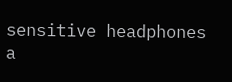sensitive headphones a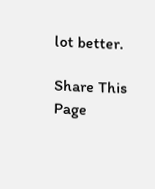lot better.

Share This Page